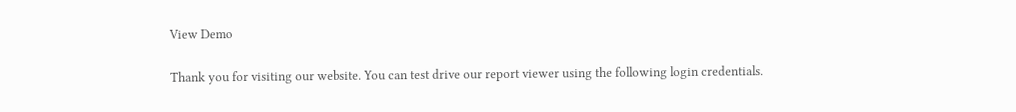View Demo

Thank you for visiting our website. You can test drive our report viewer using the following login credentials.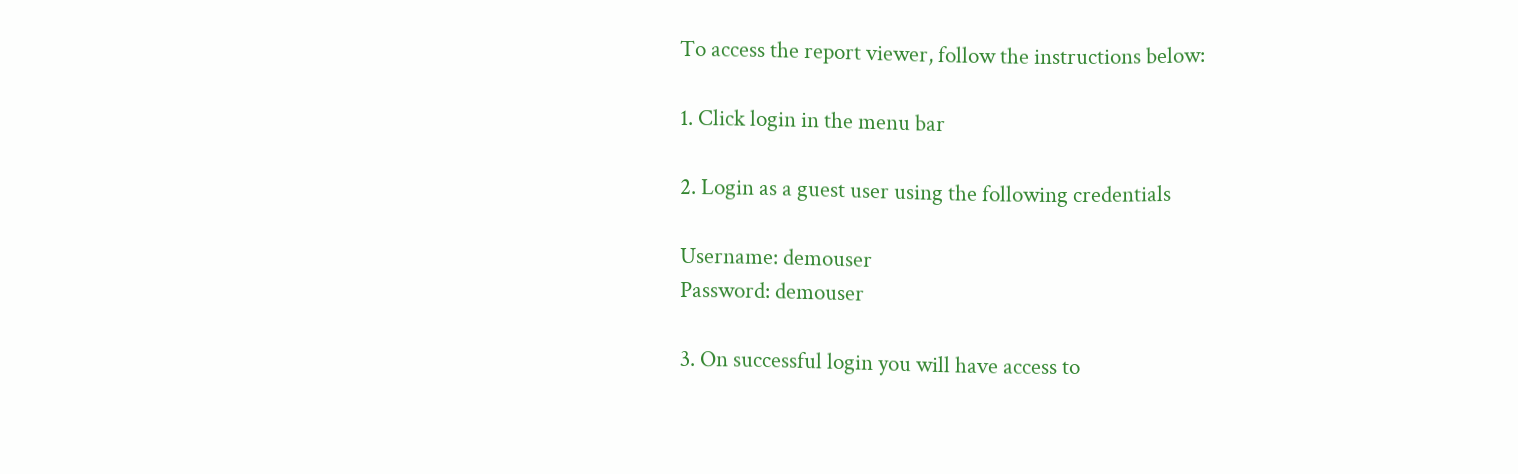To access the report viewer, follow the instructions below:

1. Click login in the menu bar

2. Login as a guest user using the following credentials

Username: demouser
Password: demouser

3. On successful login you will have access to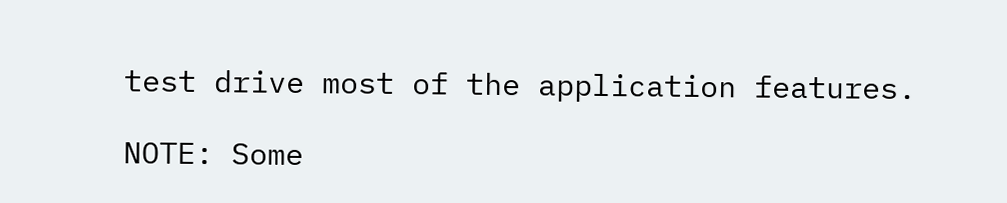test drive most of the application features.

NOTE: Some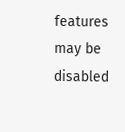features may be disabled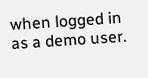when logged in as a demo user.